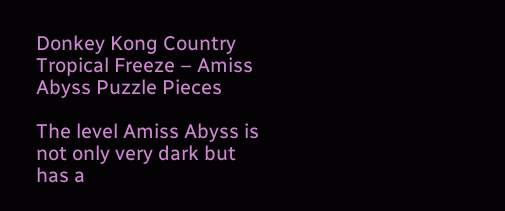Donkey Kong Country Tropical Freeze – Amiss Abyss Puzzle Pieces

The level Amiss Abyss is not only very dark but has a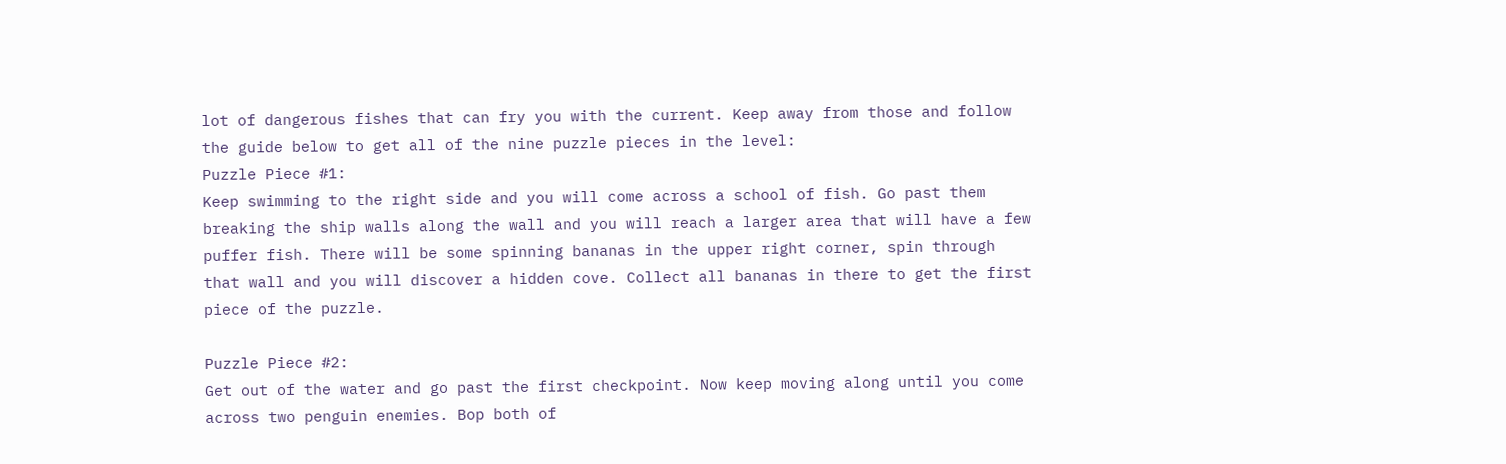lot of dangerous fishes that can fry you with the current. Keep away from those and follow the guide below to get all of the nine puzzle pieces in the level:
Puzzle Piece #1:
Keep swimming to the right side and you will come across a school of fish. Go past them breaking the ship walls along the wall and you will reach a larger area that will have a few puffer fish. There will be some spinning bananas in the upper right corner, spin through that wall and you will discover a hidden cove. Collect all bananas in there to get the first piece of the puzzle.

Puzzle Piece #2:
Get out of the water and go past the first checkpoint. Now keep moving along until you come across two penguin enemies. Bop both of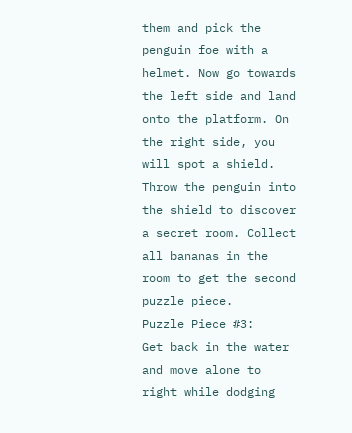them and pick the penguin foe with a helmet. Now go towards the left side and land onto the platform. On the right side, you will spot a shield. Throw the penguin into the shield to discover a secret room. Collect all bananas in the room to get the second puzzle piece.
Puzzle Piece #3:
Get back in the water and move alone to right while dodging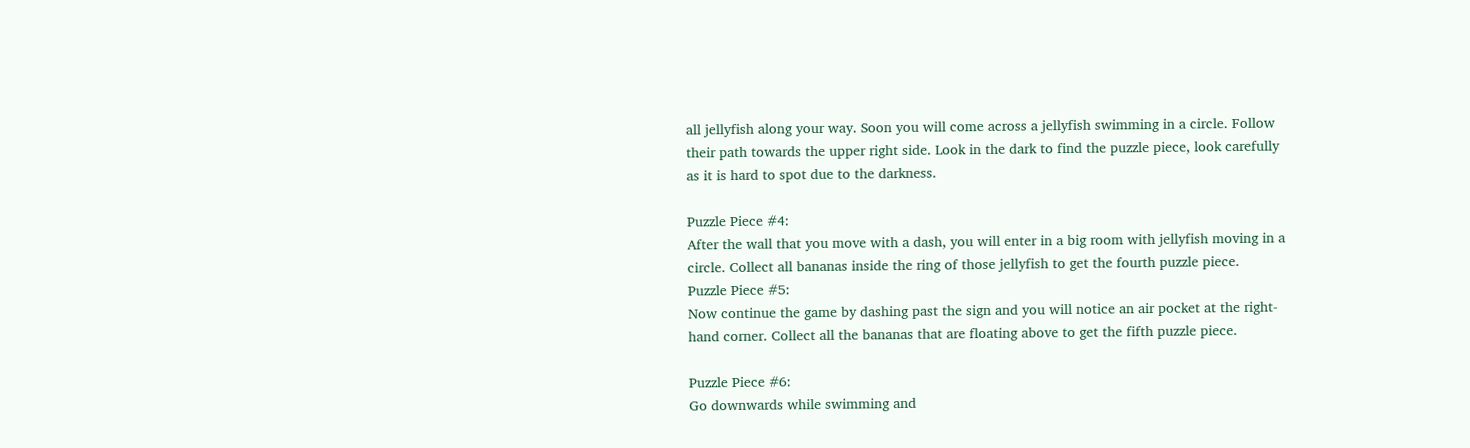all jellyfish along your way. Soon you will come across a jellyfish swimming in a circle. Follow their path towards the upper right side. Look in the dark to find the puzzle piece, look carefully as it is hard to spot due to the darkness.

Puzzle Piece #4:
After the wall that you move with a dash, you will enter in a big room with jellyfish moving in a circle. Collect all bananas inside the ring of those jellyfish to get the fourth puzzle piece.
Puzzle Piece #5:
Now continue the game by dashing past the sign and you will notice an air pocket at the right-hand corner. Collect all the bananas that are floating above to get the fifth puzzle piece.

Puzzle Piece #6:
Go downwards while swimming and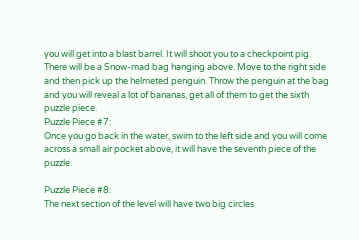you will get into a blast barrel. It will shoot you to a checkpoint pig. There will be a Snow-mad bag hanging above. Move to the right side and then pick up the helmeted penguin. Throw the penguin at the bag and you will reveal a lot of bananas, get all of them to get the sixth puzzle piece.
Puzzle Piece #7:
Once you go back in the water, swim to the left side and you will come across a small air pocket above, it will have the seventh piece of the puzzle.

Puzzle Piece #8:
The next section of the level will have two big circles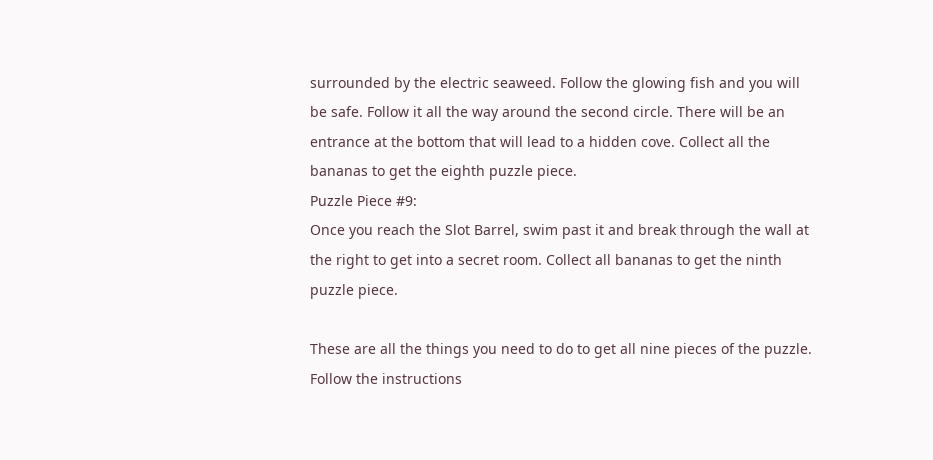surrounded by the electric seaweed. Follow the glowing fish and you will be safe. Follow it all the way around the second circle. There will be an entrance at the bottom that will lead to a hidden cove. Collect all the bananas to get the eighth puzzle piece.
Puzzle Piece #9:
Once you reach the Slot Barrel, swim past it and break through the wall at the right to get into a secret room. Collect all bananas to get the ninth puzzle piece.

These are all the things you need to do to get all nine pieces of the puzzle. Follow the instructions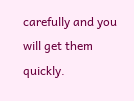carefully and you will get them quickly.